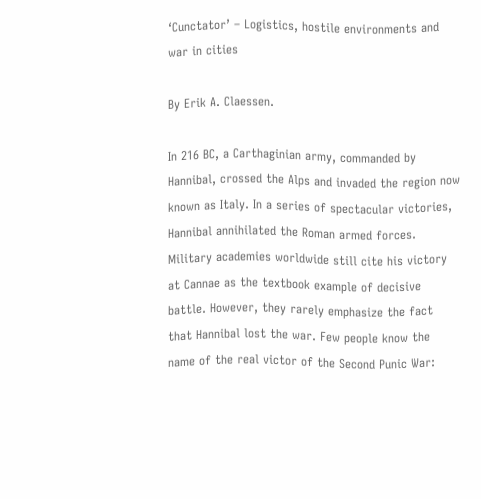‘Cunctator’ – Logistics, hostile environments and war in cities

By Erik A. Claessen.

In 216 BC, a Carthaginian army, commanded by Hannibal, crossed the Alps and invaded the region now known as Italy. In a series of spectacular victories, Hannibal annihilated the Roman armed forces. Military academies worldwide still cite his victory at Cannae as the textbook example of decisive battle. However, they rarely emphasize the fact that Hannibal lost the war. Few people know the name of the real victor of the Second Punic War: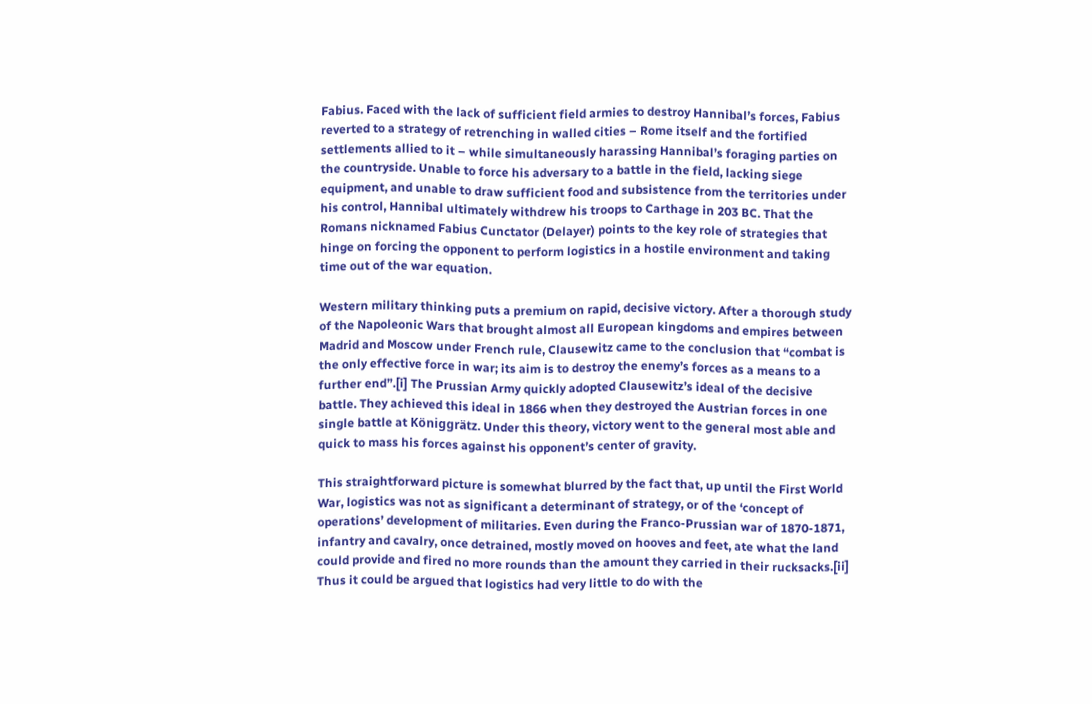Fabius. Faced with the lack of sufficient field armies to destroy Hannibal’s forces, Fabius reverted to a strategy of retrenching in walled cities – Rome itself and the fortified settlements allied to it – while simultaneously harassing Hannibal’s foraging parties on the countryside. Unable to force his adversary to a battle in the field, lacking siege equipment, and unable to draw sufficient food and subsistence from the territories under his control, Hannibal ultimately withdrew his troops to Carthage in 203 BC. That the Romans nicknamed Fabius Cunctator (Delayer) points to the key role of strategies that hinge on forcing the opponent to perform logistics in a hostile environment and taking time out of the war equation.

Western military thinking puts a premium on rapid, decisive victory. After a thorough study of the Napoleonic Wars that brought almost all European kingdoms and empires between Madrid and Moscow under French rule, Clausewitz came to the conclusion that “combat is the only effective force in war; its aim is to destroy the enemy’s forces as a means to a further end”.[i] The Prussian Army quickly adopted Clausewitz’s ideal of the decisive battle. They achieved this ideal in 1866 when they destroyed the Austrian forces in one single battle at Königgrätz. Under this theory, victory went to the general most able and quick to mass his forces against his opponent’s center of gravity.

This straightforward picture is somewhat blurred by the fact that, up until the First World War, logistics was not as significant a determinant of strategy, or of the ‘concept of operations’ development of militaries. Even during the Franco-Prussian war of 1870-1871, infantry and cavalry, once detrained, mostly moved on hooves and feet, ate what the land could provide and fired no more rounds than the amount they carried in their rucksacks.[ii] Thus it could be argued that logistics had very little to do with the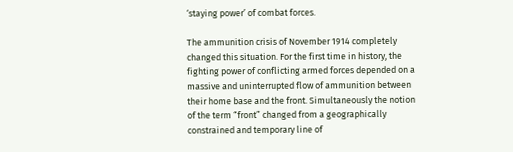‘staying power’ of combat forces.

The ammunition crisis of November 1914 completely changed this situation. For the first time in history, the fighting power of conflicting armed forces depended on a massive and uninterrupted flow of ammunition between their home base and the front. Simultaneously the notion of the term “front” changed from a geographically constrained and temporary line of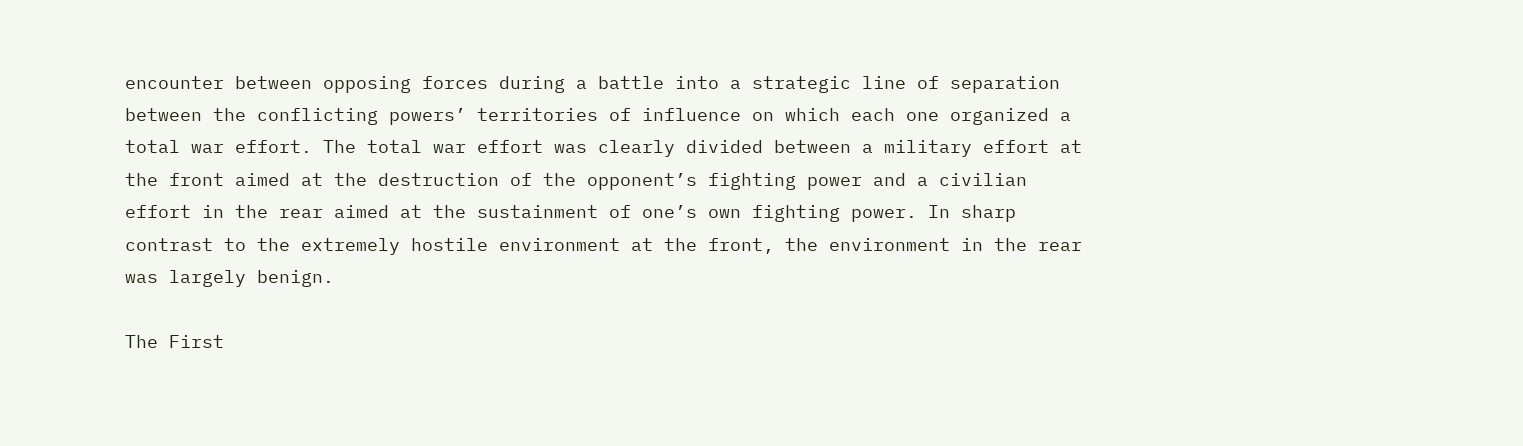encounter between opposing forces during a battle into a strategic line of separation between the conflicting powers’ territories of influence on which each one organized a total war effort. The total war effort was clearly divided between a military effort at the front aimed at the destruction of the opponent’s fighting power and a civilian effort in the rear aimed at the sustainment of one’s own fighting power. In sharp contrast to the extremely hostile environment at the front, the environment in the rear was largely benign.

The First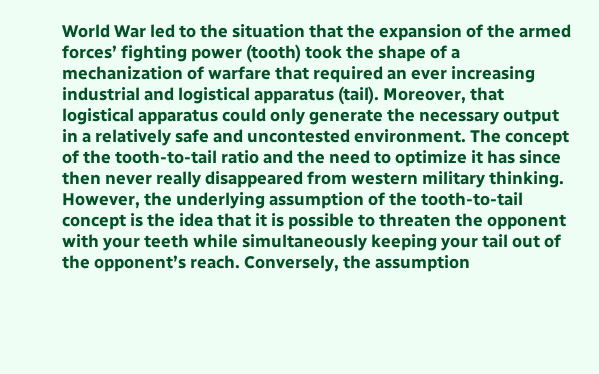World War led to the situation that the expansion of the armed forces’ fighting power (tooth) took the shape of a mechanization of warfare that required an ever increasing industrial and logistical apparatus (tail). Moreover, that logistical apparatus could only generate the necessary output in a relatively safe and uncontested environment. The concept of the tooth-to-tail ratio and the need to optimize it has since then never really disappeared from western military thinking. However, the underlying assumption of the tooth-to-tail concept is the idea that it is possible to threaten the opponent with your teeth while simultaneously keeping your tail out of the opponent’s reach. Conversely, the assumption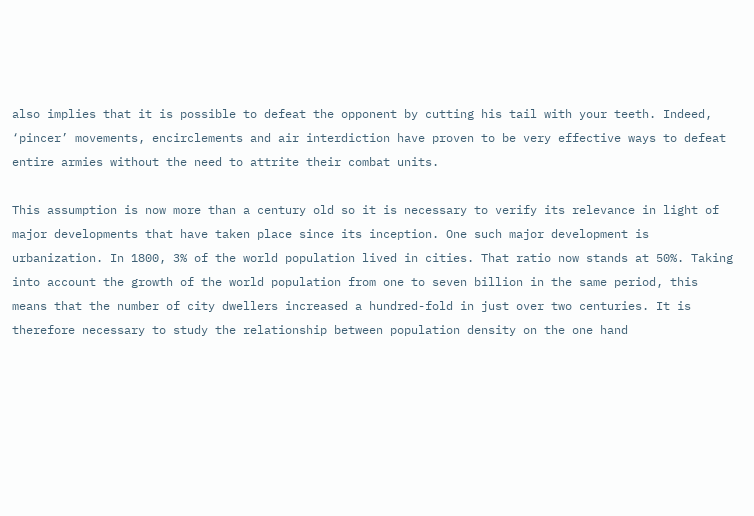also implies that it is possible to defeat the opponent by cutting his tail with your teeth. Indeed, ‘pincer’ movements, encirclements and air interdiction have proven to be very effective ways to defeat entire armies without the need to attrite their combat units.

This assumption is now more than a century old so it is necessary to verify its relevance in light of major developments that have taken place since its inception. One such major development is urbanization. In 1800, 3% of the world population lived in cities. That ratio now stands at 50%. Taking into account the growth of the world population from one to seven billion in the same period, this means that the number of city dwellers increased a hundred-fold in just over two centuries. It is therefore necessary to study the relationship between population density on the one hand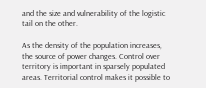and the size and vulnerability of the logistic tail on the other.

As the density of the population increases, the source of power changes. Control over territory is important in sparsely populated areas. Territorial control makes it possible to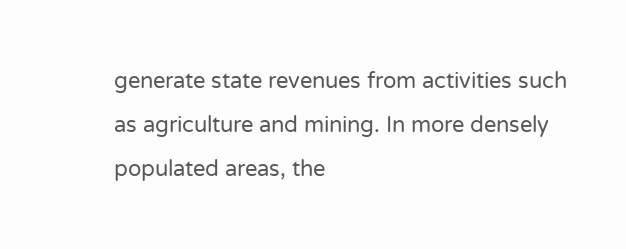generate state revenues from activities such as agriculture and mining. In more densely populated areas, the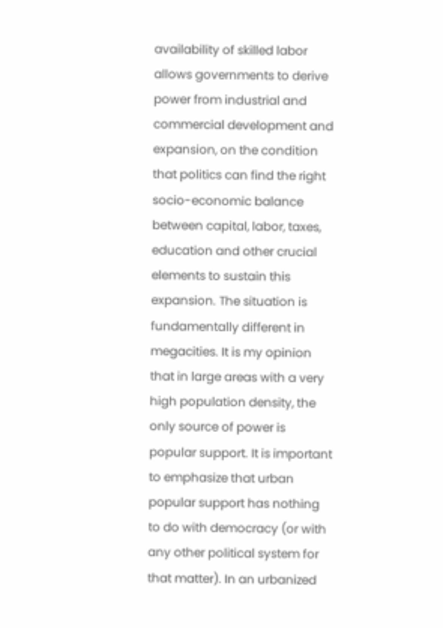availability of skilled labor allows governments to derive power from industrial and commercial development and expansion, on the condition that politics can find the right socio-economic balance between capital, labor, taxes, education and other crucial elements to sustain this expansion. The situation is fundamentally different in megacities. It is my opinion that in large areas with a very high population density, the only source of power is popular support. It is important to emphasize that urban popular support has nothing to do with democracy (or with any other political system for that matter). In an urbanized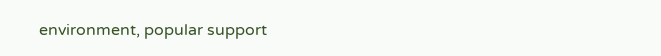environment, popular support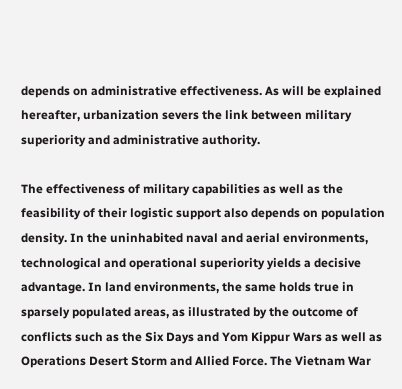depends on administrative effectiveness. As will be explained hereafter, urbanization severs the link between military superiority and administrative authority.

The effectiveness of military capabilities as well as the feasibility of their logistic support also depends on population density. In the uninhabited naval and aerial environments, technological and operational superiority yields a decisive advantage. In land environments, the same holds true in sparsely populated areas, as illustrated by the outcome of conflicts such as the Six Days and Yom Kippur Wars as well as Operations Desert Storm and Allied Force. The Vietnam War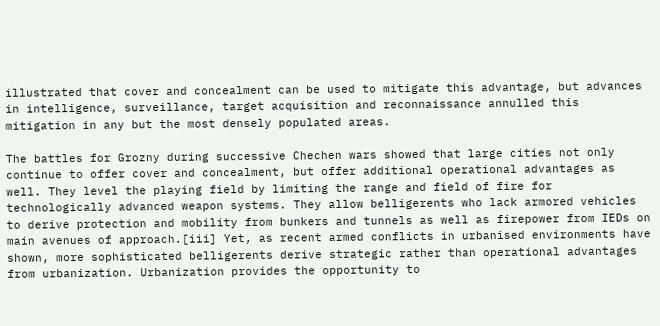illustrated that cover and concealment can be used to mitigate this advantage, but advances in intelligence, surveillance, target acquisition and reconnaissance annulled this mitigation in any but the most densely populated areas.

The battles for Grozny during successive Chechen wars showed that large cities not only continue to offer cover and concealment, but offer additional operational advantages as well. They level the playing field by limiting the range and field of fire for technologically advanced weapon systems. They allow belligerents who lack armored vehicles to derive protection and mobility from bunkers and tunnels as well as firepower from IEDs on main avenues of approach.[iii] Yet, as recent armed conflicts in urbanised environments have shown, more sophisticated belligerents derive strategic rather than operational advantages from urbanization. Urbanization provides the opportunity to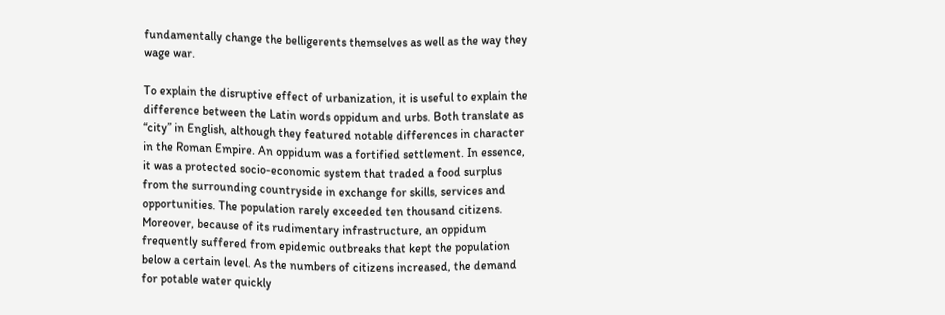fundamentally change the belligerents themselves as well as the way they wage war.

To explain the disruptive effect of urbanization, it is useful to explain the difference between the Latin words oppidum and urbs. Both translate as “city” in English, although they featured notable differences in character in the Roman Empire. An oppidum was a fortified settlement. In essence, it was a protected socio-economic system that traded a food surplus from the surrounding countryside in exchange for skills, services and opportunities. The population rarely exceeded ten thousand citizens. Moreover, because of its rudimentary infrastructure, an oppidum frequently suffered from epidemic outbreaks that kept the population below a certain level. As the numbers of citizens increased, the demand for potable water quickly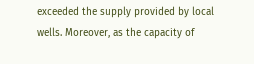exceeded the supply provided by local wells. Moreover, as the capacity of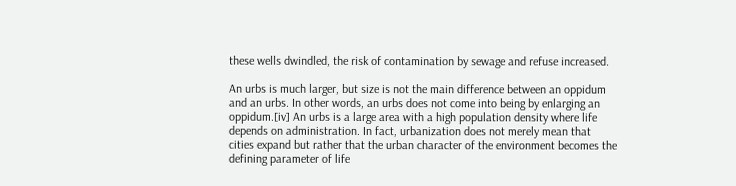these wells dwindled, the risk of contamination by sewage and refuse increased.

An urbs is much larger, but size is not the main difference between an oppidum and an urbs. In other words, an urbs does not come into being by enlarging an oppidum.[iv] An urbs is a large area with a high population density where life depends on administration. In fact, urbanization does not merely mean that cities expand but rather that the urban character of the environment becomes the defining parameter of life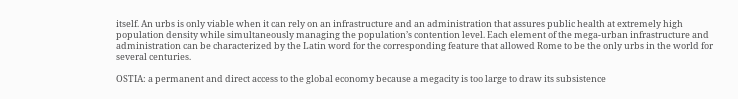itself. An urbs is only viable when it can rely on an infrastructure and an administration that assures public health at extremely high population density while simultaneously managing the population’s contention level. Each element of the mega-urban infrastructure and administration can be characterized by the Latin word for the corresponding feature that allowed Rome to be the only urbs in the world for several centuries.

OSTIA: a permanent and direct access to the global economy because a megacity is too large to draw its subsistence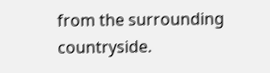from the surrounding countryside.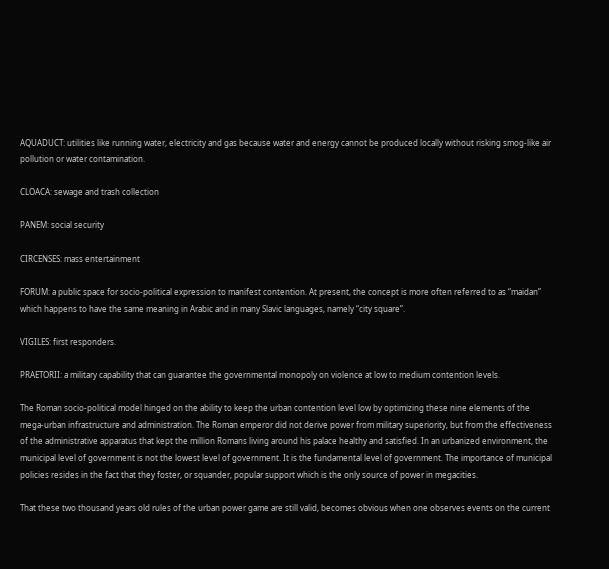AQUADUCT: utilities like running water, electricity and gas because water and energy cannot be produced locally without risking smog-like air pollution or water contamination.

CLOACA: sewage and trash collection

PANEM: social security

CIRCENSES: mass entertainment

FORUM: a public space for socio-political expression to manifest contention. At present, the concept is more often referred to as “maidan” which happens to have the same meaning in Arabic and in many Slavic languages, namely “city square”.

VIGILES: first responders.

PRAETORII: a military capability that can guarantee the governmental monopoly on violence at low to medium contention levels.

The Roman socio-political model hinged on the ability to keep the urban contention level low by optimizing these nine elements of the mega-urban infrastructure and administration. The Roman emperor did not derive power from military superiority, but from the effectiveness of the administrative apparatus that kept the million Romans living around his palace healthy and satisfied. In an urbanized environment, the municipal level of government is not the lowest level of government. It is the fundamental level of government. The importance of municipal policies resides in the fact that they foster, or squander, popular support which is the only source of power in megacities.

That these two thousand years old rules of the urban power game are still valid, becomes obvious when one observes events on the current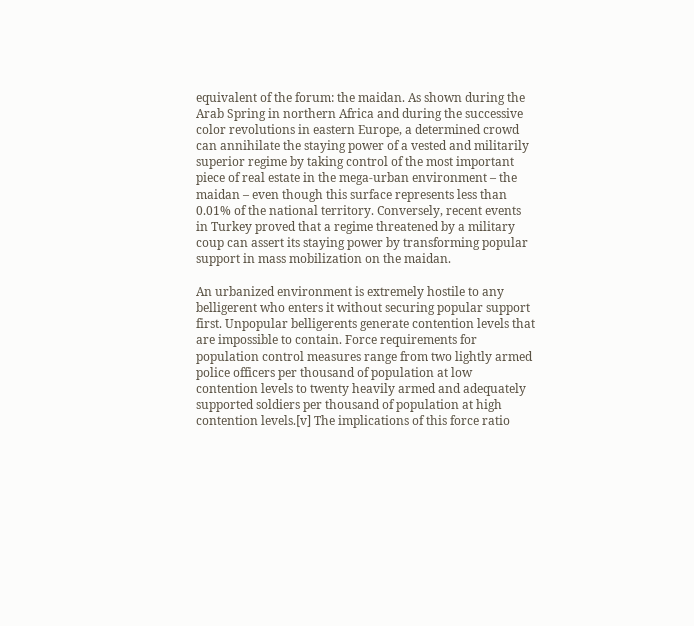equivalent of the forum: the maidan. As shown during the Arab Spring in northern Africa and during the successive color revolutions in eastern Europe, a determined crowd can annihilate the staying power of a vested and militarily superior regime by taking control of the most important piece of real estate in the mega-urban environment – the maidan – even though this surface represents less than 0.01% of the national territory. Conversely, recent events in Turkey proved that a regime threatened by a military coup can assert its staying power by transforming popular support in mass mobilization on the maidan.

An urbanized environment is extremely hostile to any belligerent who enters it without securing popular support first. Unpopular belligerents generate contention levels that are impossible to contain. Force requirements for population control measures range from two lightly armed police officers per thousand of population at low contention levels to twenty heavily armed and adequately supported soldiers per thousand of population at high contention levels.[v] The implications of this force ratio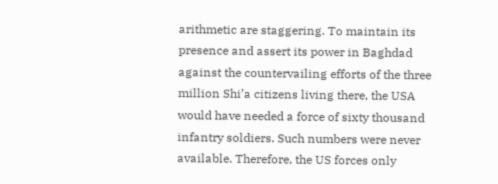arithmetic are staggering. To maintain its presence and assert its power in Baghdad against the countervailing efforts of the three million Shi’a citizens living there, the USA would have needed a force of sixty thousand infantry soldiers. Such numbers were never available. Therefore, the US forces only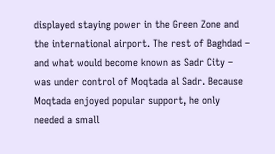displayed staying power in the Green Zone and the international airport. The rest of Baghdad – and what would become known as Sadr City – was under control of Moqtada al Sadr. Because Moqtada enjoyed popular support, he only needed a small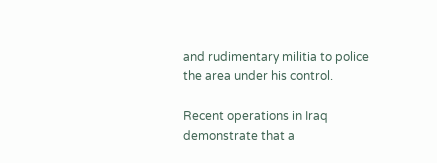and rudimentary militia to police the area under his control.

Recent operations in Iraq demonstrate that a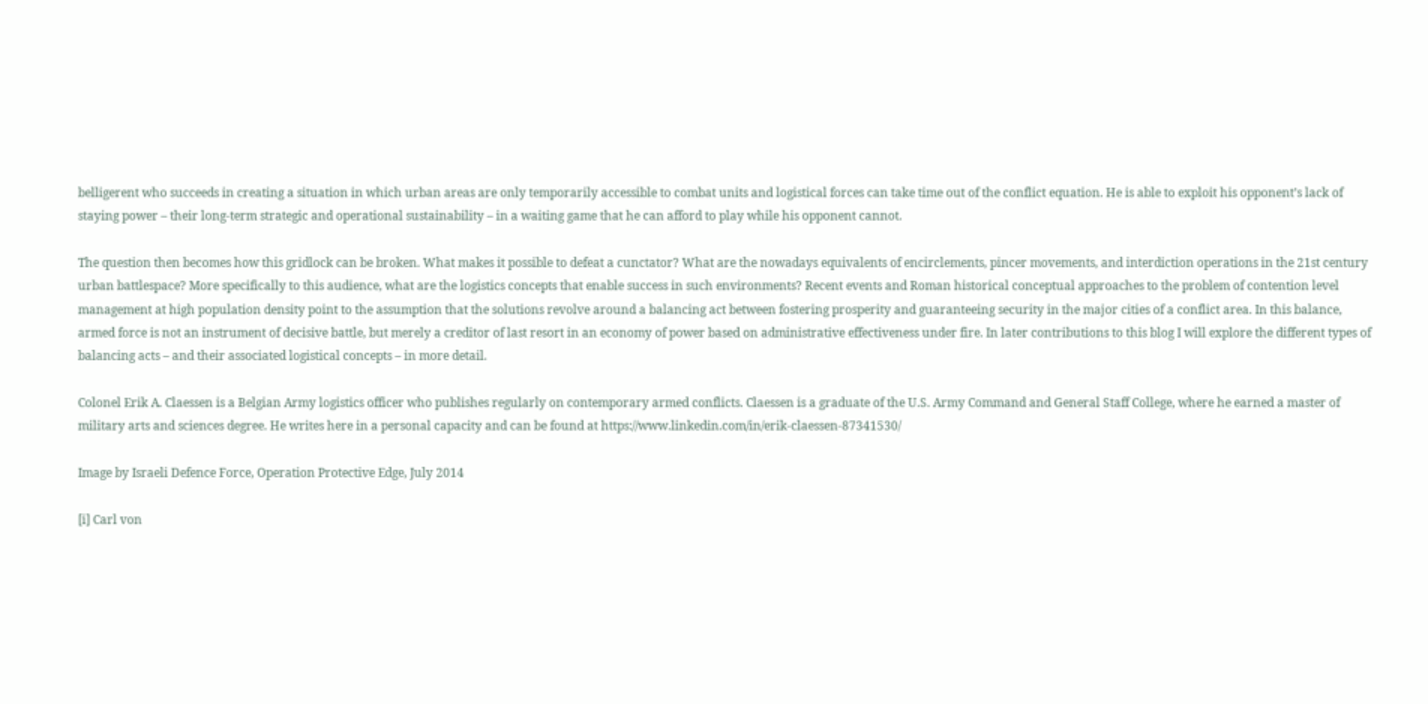belligerent who succeeds in creating a situation in which urban areas are only temporarily accessible to combat units and logistical forces can take time out of the conflict equation. He is able to exploit his opponent’s lack of staying power – their long-term strategic and operational sustainability – in a waiting game that he can afford to play while his opponent cannot.

The question then becomes how this gridlock can be broken. What makes it possible to defeat a cunctator? What are the nowadays equivalents of encirclements, pincer movements, and interdiction operations in the 21st century urban battlespace? More specifically to this audience, what are the logistics concepts that enable success in such environments? Recent events and Roman historical conceptual approaches to the problem of contention level management at high population density point to the assumption that the solutions revolve around a balancing act between fostering prosperity and guaranteeing security in the major cities of a conflict area. In this balance, armed force is not an instrument of decisive battle, but merely a creditor of last resort in an economy of power based on administrative effectiveness under fire. In later contributions to this blog I will explore the different types of balancing acts – and their associated logistical concepts – in more detail.

Colonel Erik A. Claessen is a Belgian Army logistics officer who publishes regularly on contemporary armed conflicts. Claessen is a graduate of the U.S. Army Command and General Staff College, where he earned a master of military arts and sciences degree. He writes here in a personal capacity and can be found at https://www.linkedin.com/in/erik-claessen-87341530/

Image by Israeli Defence Force, Operation Protective Edge, July 2014

[i] Carl von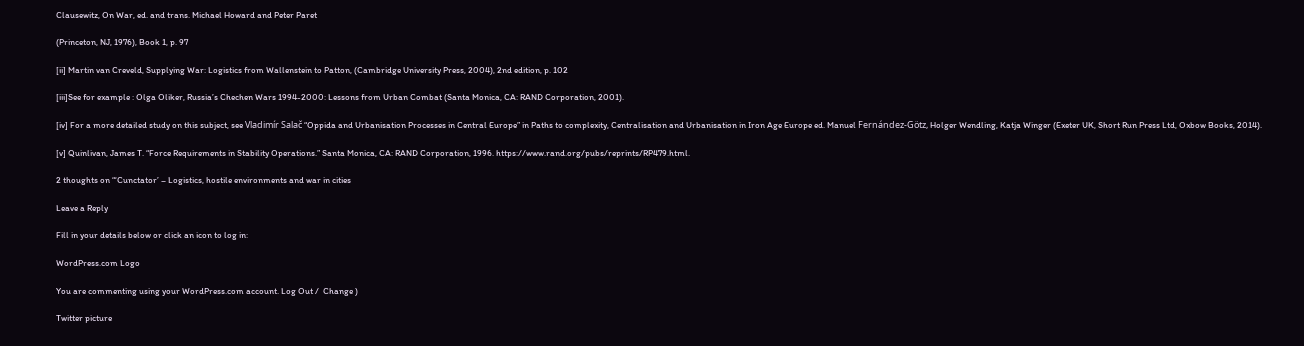Clausewitz, On War, ed. and trans. Michael Howard and Peter Paret

(Princeton, NJ, 1976), Book 1, p. 97

[ii] Martin van Creveld, Supplying War: Logistics from Wallenstein to Patton, (Cambridge University Press, 2004), 2nd edition, p. 102

[iii]See for example : Olga Oliker, Russia’s Chechen Wars 1994-2000: Lessons from Urban Combat (Santa Monica, CA: RAND Corporation, 2001).

[iv] For a more detailed study on this subject, see Vladimír Salač “Oppida and Urbanisation Processes in Central Europe” in Paths to complexity, Centralisation and Urbanisation in Iron Age Europe ed. Manuel Fernández-Götz, Holger Wendling, Katja Winger (Exeter UK, Short Run Press Ltd, Oxbow Books, 2014).

[v] Quinlivan, James T. “Force Requirements in Stability Operations.” Santa Monica, CA: RAND Corporation, 1996. https://www.rand.org/pubs/reprints/RP479.html.

2 thoughts on “‘Cunctator’ – Logistics, hostile environments and war in cities

Leave a Reply

Fill in your details below or click an icon to log in:

WordPress.com Logo

You are commenting using your WordPress.com account. Log Out /  Change )

Twitter picture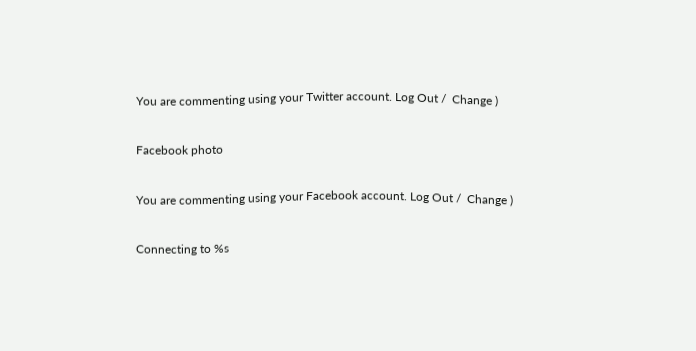You are commenting using your Twitter account. Log Out /  Change )

Facebook photo

You are commenting using your Facebook account. Log Out /  Change )

Connecting to %s